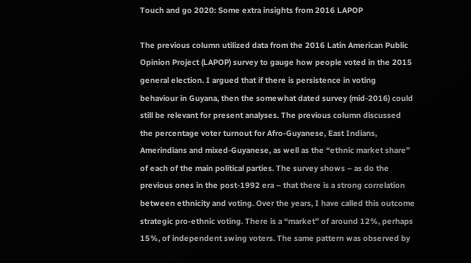Touch and go 2020: Some extra insights from 2016 LAPOP

The previous column utilized data from the 2016 Latin American Public Opinion Project (LAPOP) survey to gauge how people voted in the 2015 general election. I argued that if there is persistence in voting behaviour in Guyana, then the somewhat dated survey (mid-2016) could still be relevant for present analyses. The previous column discussed the percentage voter turnout for Afro-Guyanese, East Indians, Amerindians and mixed-Guyanese, as well as the “ethnic market share” of each of the main political parties. The survey shows – as do the previous ones in the post-1992 era – that there is a strong correlation between ethnicity and voting. Over the years, I have called this outcome strategic pro-ethnic voting. There is a “market” of around 12%, perhaps 15%, of independent swing voters. The same pattern was observed by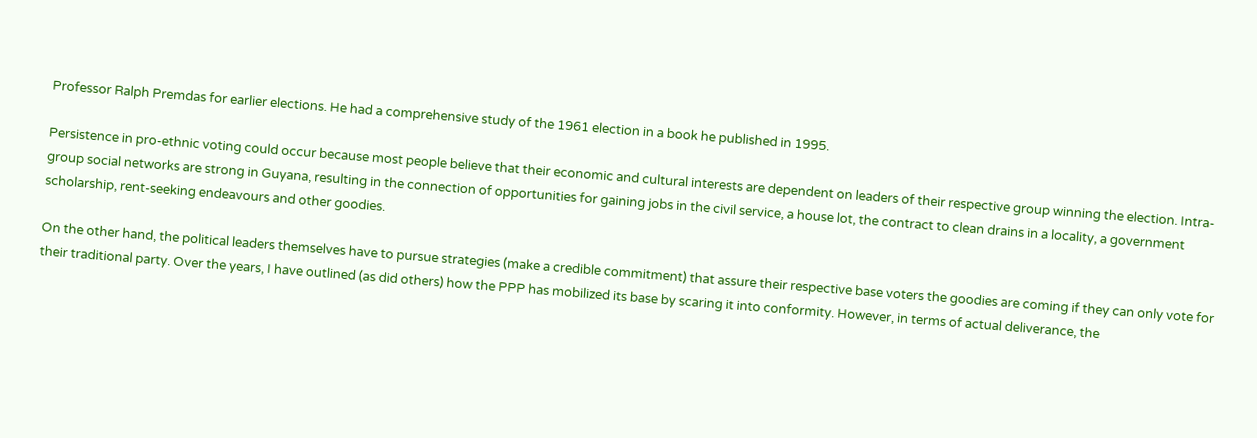Professor Ralph Premdas for earlier elections. He had a comprehensive study of the 1961 election in a book he published in 1995.

Persistence in pro-ethnic voting could occur because most people believe that their economic and cultural interests are dependent on leaders of their respective group winning the election. Intra-group social networks are strong in Guyana, resulting in the connection of opportunities for gaining jobs in the civil service, a house lot, the contract to clean drains in a locality, a government scholarship, rent-seeking endeavours and other goodies.

On the other hand, the political leaders themselves have to pursue strategies (make a credible commitment) that assure their respective base voters the goodies are coming if they can only vote for their traditional party. Over the years, I have outlined (as did others) how the PPP has mobilized its base by scaring it into conformity. However, in terms of actual deliverance, the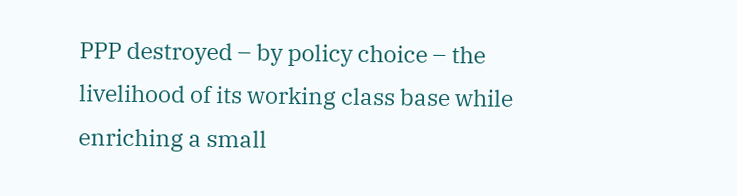PPP destroyed – by policy choice – the livelihood of its working class base while enriching a small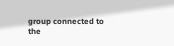group connected to the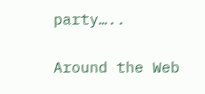party…..

Around the Web